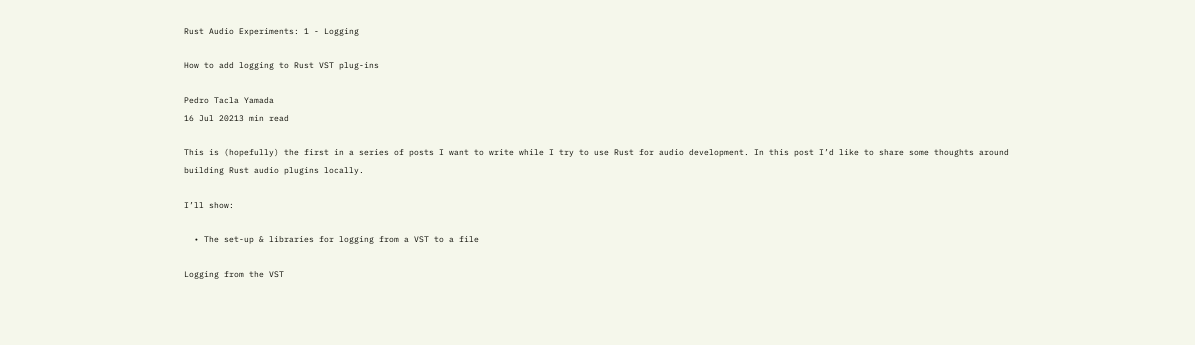Rust Audio Experiments: 1 - Logging

How to add logging to Rust VST plug-ins

Pedro Tacla Yamada
16 Jul 20213 min read

This is (hopefully) the first in a series of posts I want to write while I try to use Rust for audio development. In this post I’d like to share some thoughts around building Rust audio plugins locally.

I’ll show:

  • The set-up & libraries for logging from a VST to a file

Logging from the VST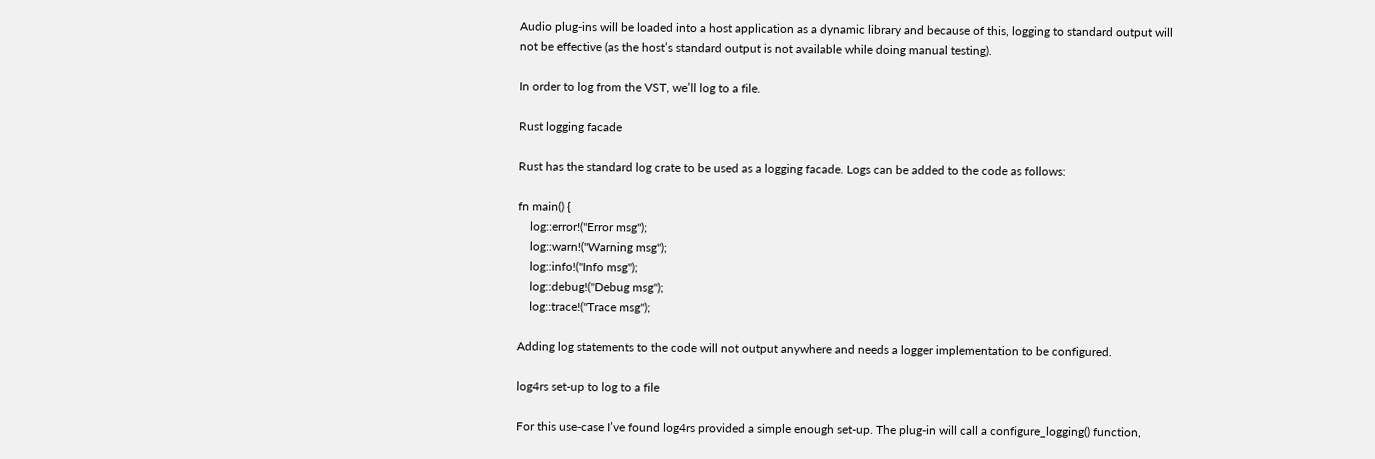Audio plug-ins will be loaded into a host application as a dynamic library and because of this, logging to standard output will not be effective (as the host’s standard output is not available while doing manual testing).

In order to log from the VST, we’ll log to a file.

Rust logging facade

Rust has the standard log crate to be used as a logging facade. Logs can be added to the code as follows:

fn main() {
    log::error!("Error msg");
    log::warn!("Warning msg");
    log::info!("Info msg");
    log::debug!("Debug msg");
    log::trace!("Trace msg");

Adding log statements to the code will not output anywhere and needs a logger implementation to be configured.

log4rs set-up to log to a file

For this use-case I’ve found log4rs provided a simple enough set-up. The plug-in will call a configure_logging() function,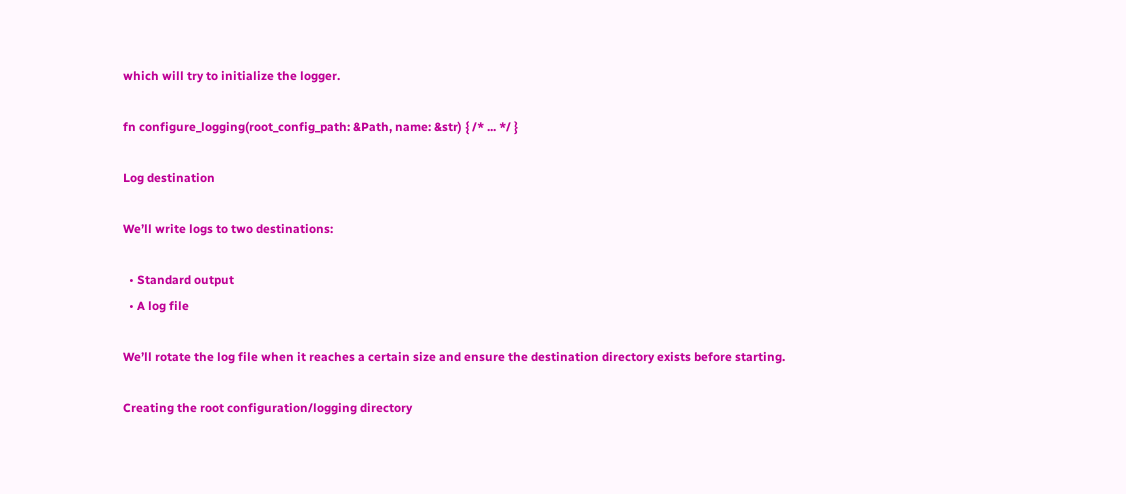which will try to initialize the logger.

fn configure_logging(root_config_path: &Path, name: &str) { /* ... */ }

Log destination

We’ll write logs to two destinations:

  • Standard output
  • A log file

We’ll rotate the log file when it reaches a certain size and ensure the destination directory exists before starting.

Creating the root configuration/logging directory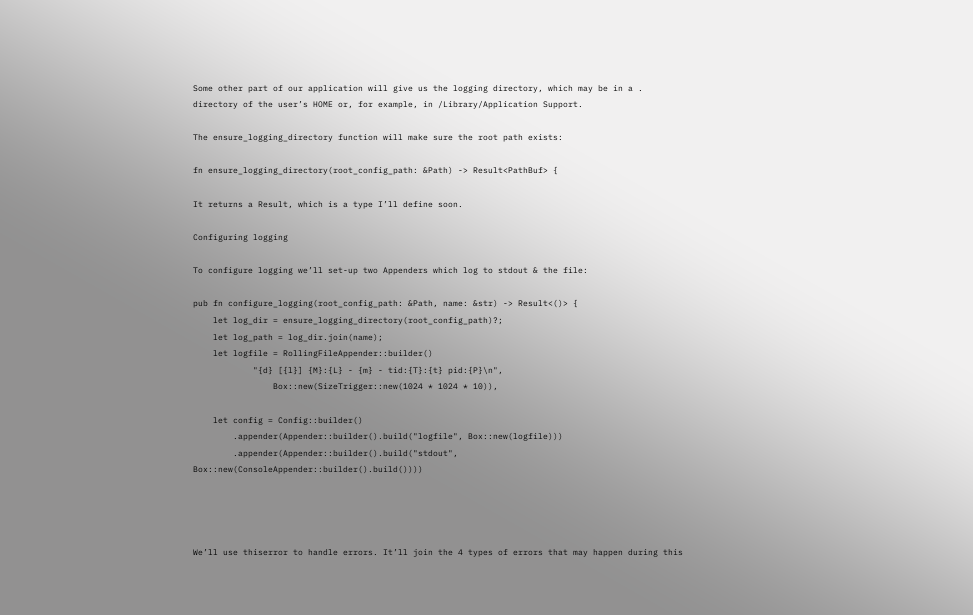Some other part of our application will give us the logging directory, which may be in a . directory of the user’s HOME or, for example, in /Library/Application Support.

The ensure_logging_directory function will make sure the root path exists:

fn ensure_logging_directory(root_config_path: &Path) -> Result<PathBuf> {

It returns a Result, which is a type I’ll define soon.

Configuring logging

To configure logging we’ll set-up two Appenders which log to stdout & the file:

pub fn configure_logging(root_config_path: &Path, name: &str) -> Result<()> {
    let log_dir = ensure_logging_directory(root_config_path)?;
    let log_path = log_dir.join(name);
    let logfile = RollingFileAppender::builder()
            "{d} [{l}] {M}:{L} - {m} - tid:{T}:{t} pid:{P}\n",
                Box::new(SizeTrigger::new(1024 * 1024 * 10)),

    let config = Config::builder()
        .appender(Appender::builder().build("logfile", Box::new(logfile)))
        .appender(Appender::builder().build("stdout", Box::new(ConsoleAppender::builder().build())))




We’ll use thiserror to handle errors. It’ll join the 4 types of errors that may happen during this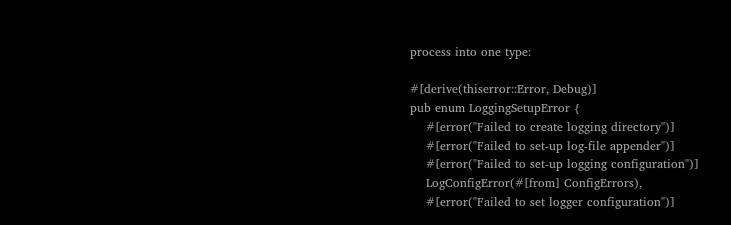process into one type:

#[derive(thiserror::Error, Debug)]
pub enum LoggingSetupError {
    #[error("Failed to create logging directory")]
    #[error("Failed to set-up log-file appender")]
    #[error("Failed to set-up logging configuration")]
    LogConfigError(#[from] ConfigErrors),
    #[error("Failed to set logger configuration")]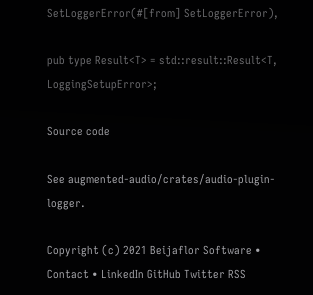SetLoggerError(#[from] SetLoggerError),

pub type Result<T> = std::result::Result<T, LoggingSetupError>;

Source code

See augmented-audio/crates/audio-plugin-logger.

Copyright (c) 2021 Beijaflor Software • Contact • LinkedIn GitHub Twitter RSS